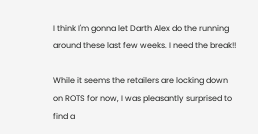I think I'm gonna let Darth Alex do the running around these last few weeks. I need the break!!

While it seems the retailers are locking down on ROTS for now, I was pleasantly surprised to find a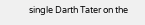single Darth Tater on the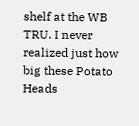shelf at the WB TRU. I never realized just how big these Potato Heads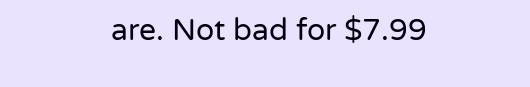are. Not bad for $7.99